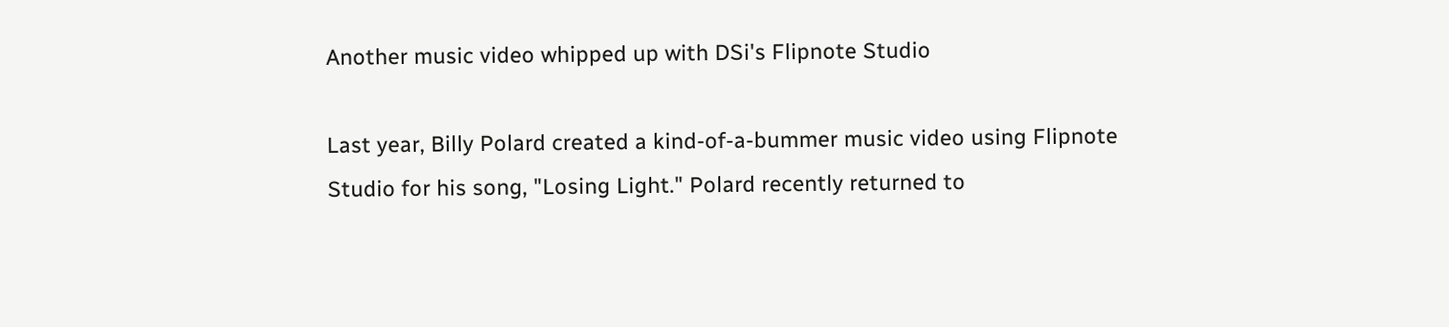Another music video whipped up with DSi's Flipnote Studio

Last year, Billy Polard created a kind-of-a-bummer music video using Flipnote Studio for his song, "Losing Light." Polard recently returned to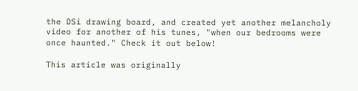the DSi drawing board, and created yet another melancholy video for another of his tunes, "when our bedrooms were once haunted." Check it out below!

This article was originally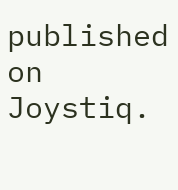published on Joystiq.